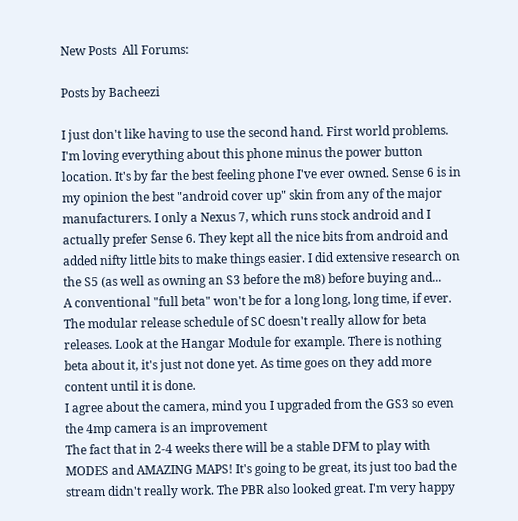New Posts  All Forums:

Posts by Bacheezi

I just don't like having to use the second hand. First world problems.
I'm loving everything about this phone minus the power button location. It's by far the best feeling phone I've ever owned. Sense 6 is in my opinion the best "android cover up" skin from any of the major manufacturers. I only a Nexus 7, which runs stock android and I actually prefer Sense 6. They kept all the nice bits from android and added nifty little bits to make things easier. I did extensive research on the S5 (as well as owning an S3 before the m8) before buying and...
A conventional "full beta" won't be for a long long, long time, if ever. The modular release schedule of SC doesn't really allow for beta releases. Look at the Hangar Module for example. There is nothing beta about it, it's just not done yet. As time goes on they add more content until it is done.
I agree about the camera, mind you I upgraded from the GS3 so even the 4mp camera is an improvement
The fact that in 2-4 weeks there will be a stable DFM to play with MODES and AMAZING MAPS! It's going to be great, its just too bad the stream didn't really work. The PBR also looked great. I'm very happy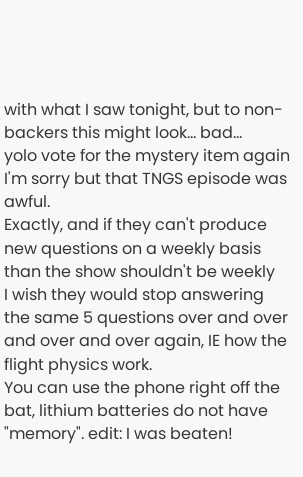with what I saw tonight, but to non-backers this might look... bad...
yolo vote for the mystery item again
I'm sorry but that TNGS episode was awful.
Exactly, and if they can't produce new questions on a weekly basis than the show shouldn't be weekly
I wish they would stop answering the same 5 questions over and over and over and over again, IE how the flight physics work.
You can use the phone right off the bat, lithium batteries do not have "memory". edit: I was beaten!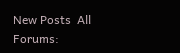New Posts  All Forums: